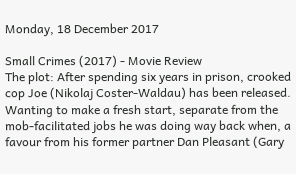Monday, 18 December 2017

Small Crimes (2017) - Movie Review
The plot: After spending six years in prison, crooked cop Joe (Nikolaj Coster-Waldau) has been released. Wanting to make a fresh start, separate from the mob-facilitated jobs he was doing way back when, a favour from his former partner Dan Pleasant (Gary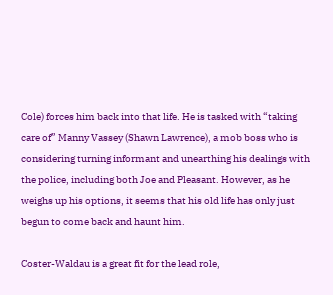Cole) forces him back into that life. He is tasked with “taking care of” Manny Vassey (Shawn Lawrence), a mob boss who is considering turning informant and unearthing his dealings with the police, including both Joe and Pleasant. However, as he weighs up his options, it seems that his old life has only just begun to come back and haunt him.

Coster-Waldau is a great fit for the lead role,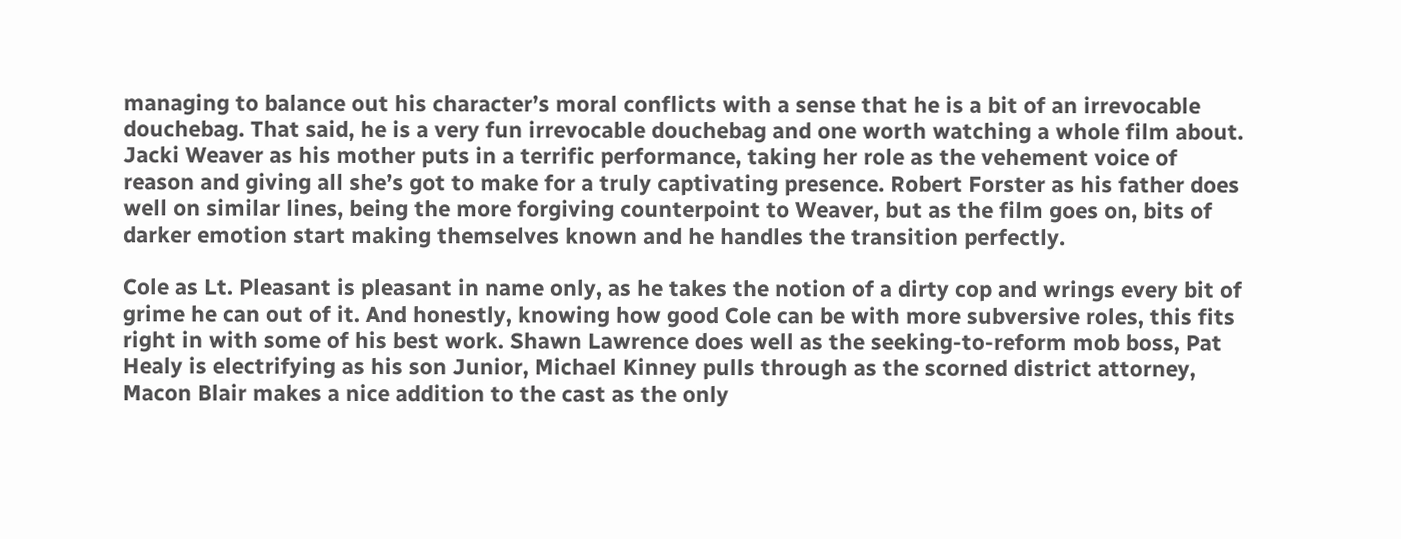managing to balance out his character’s moral conflicts with a sense that he is a bit of an irrevocable douchebag. That said, he is a very fun irrevocable douchebag and one worth watching a whole film about. Jacki Weaver as his mother puts in a terrific performance, taking her role as the vehement voice of reason and giving all she’s got to make for a truly captivating presence. Robert Forster as his father does well on similar lines, being the more forgiving counterpoint to Weaver, but as the film goes on, bits of darker emotion start making themselves known and he handles the transition perfectly.

Cole as Lt. Pleasant is pleasant in name only, as he takes the notion of a dirty cop and wrings every bit of grime he can out of it. And honestly, knowing how good Cole can be with more subversive roles, this fits right in with some of his best work. Shawn Lawrence does well as the seeking-to-reform mob boss, Pat Healy is electrifying as his son Junior, Michael Kinney pulls through as the scorned district attorney, Macon Blair makes a nice addition to the cast as the only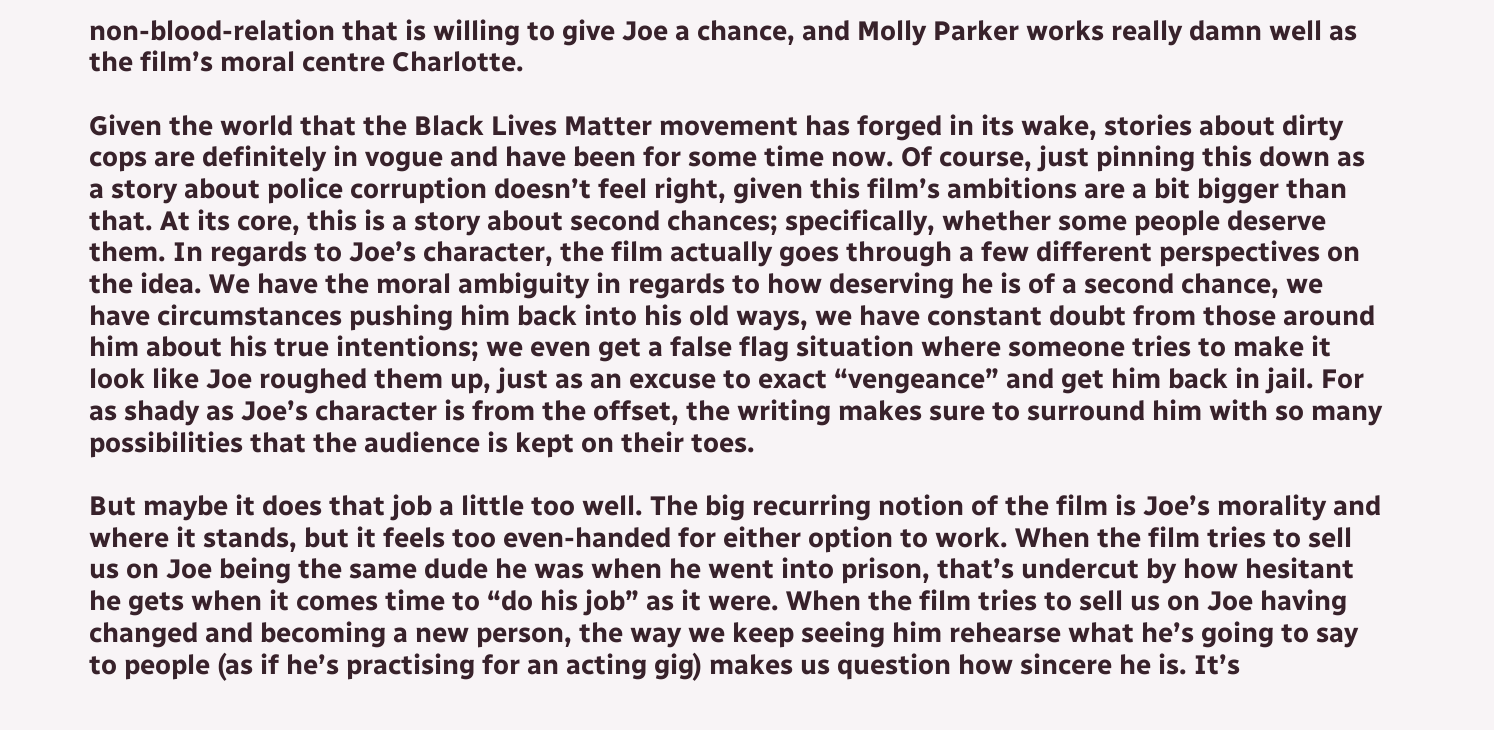non-blood-relation that is willing to give Joe a chance, and Molly Parker works really damn well as the film’s moral centre Charlotte.

Given the world that the Black Lives Matter movement has forged in its wake, stories about dirty cops are definitely in vogue and have been for some time now. Of course, just pinning this down as a story about police corruption doesn’t feel right, given this film’s ambitions are a bit bigger than that. At its core, this is a story about second chances; specifically, whether some people deserve them. In regards to Joe’s character, the film actually goes through a few different perspectives on the idea. We have the moral ambiguity in regards to how deserving he is of a second chance, we have circumstances pushing him back into his old ways, we have constant doubt from those around him about his true intentions; we even get a false flag situation where someone tries to make it look like Joe roughed them up, just as an excuse to exact “vengeance” and get him back in jail. For as shady as Joe’s character is from the offset, the writing makes sure to surround him with so many possibilities that the audience is kept on their toes.

But maybe it does that job a little too well. The big recurring notion of the film is Joe’s morality and where it stands, but it feels too even-handed for either option to work. When the film tries to sell us on Joe being the same dude he was when he went into prison, that’s undercut by how hesitant he gets when it comes time to “do his job” as it were. When the film tries to sell us on Joe having changed and becoming a new person, the way we keep seeing him rehearse what he’s going to say to people (as if he’s practising for an acting gig) makes us question how sincere he is. It’s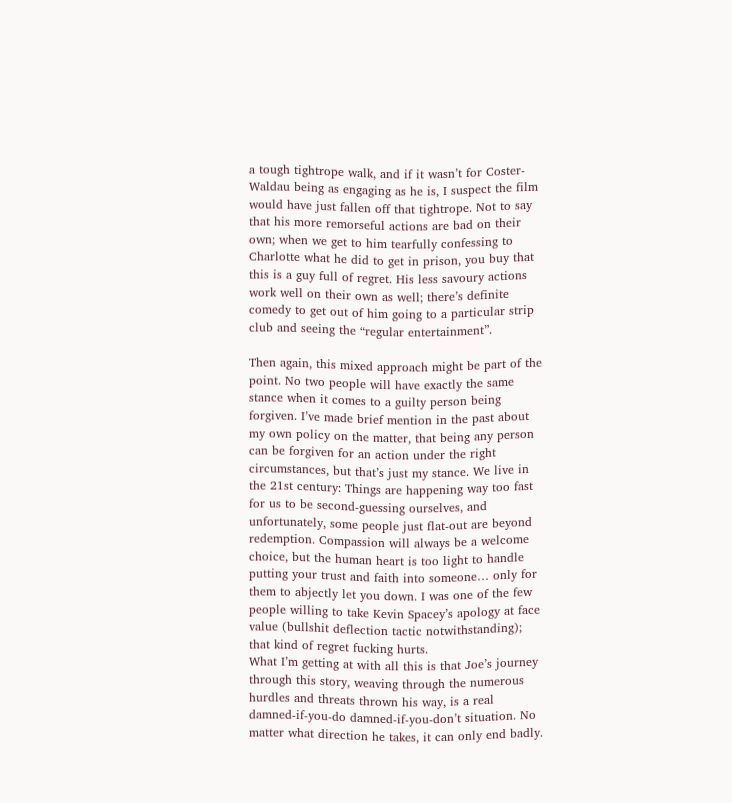a tough tightrope walk, and if it wasn’t for Coster-Waldau being as engaging as he is, I suspect the film would have just fallen off that tightrope. Not to say that his more remorseful actions are bad on their own; when we get to him tearfully confessing to Charlotte what he did to get in prison, you buy that this is a guy full of regret. His less savoury actions work well on their own as well; there’s definite comedy to get out of him going to a particular strip club and seeing the “regular entertainment”.

Then again, this mixed approach might be part of the point. No two people will have exactly the same stance when it comes to a guilty person being forgiven. I’ve made brief mention in the past about my own policy on the matter, that being any person can be forgiven for an action under the right circumstances, but that’s just my stance. We live in the 21st century: Things are happening way too fast for us to be second-guessing ourselves, and unfortunately, some people just flat-out are beyond redemption. Compassion will always be a welcome choice, but the human heart is too light to handle putting your trust and faith into someone… only for them to abjectly let you down. I was one of the few people willing to take Kevin Spacey’s apology at face value (bullshit deflection tactic notwithstanding); that kind of regret fucking hurts.
What I’m getting at with all this is that Joe’s journey through this story, weaving through the numerous hurdles and threats thrown his way, is a real damned-if-you-do damned-if-you-don’t situation. No matter what direction he takes, it can only end badly.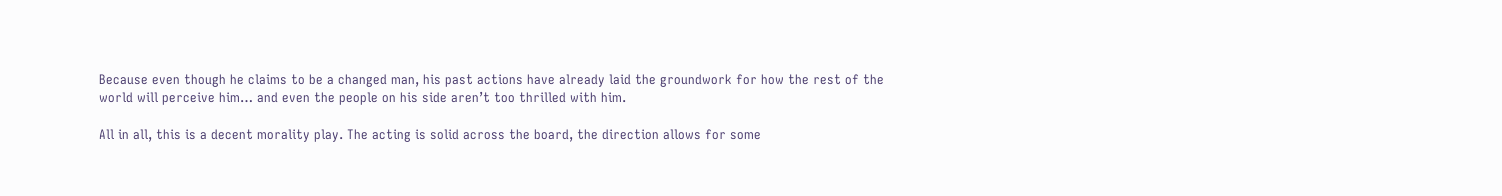Because even though he claims to be a changed man, his past actions have already laid the groundwork for how the rest of the world will perceive him… and even the people on his side aren’t too thrilled with him.

All in all, this is a decent morality play. The acting is solid across the board, the direction allows for some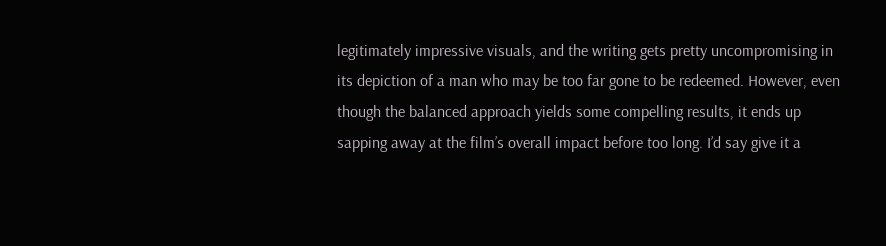legitimately impressive visuals, and the writing gets pretty uncompromising in its depiction of a man who may be too far gone to be redeemed. However, even though the balanced approach yields some compelling results, it ends up sapping away at the film’s overall impact before too long. I’d say give it a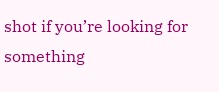shot if you’re looking for something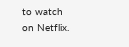to watch on Netflix.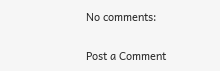No comments:

Post a Comment